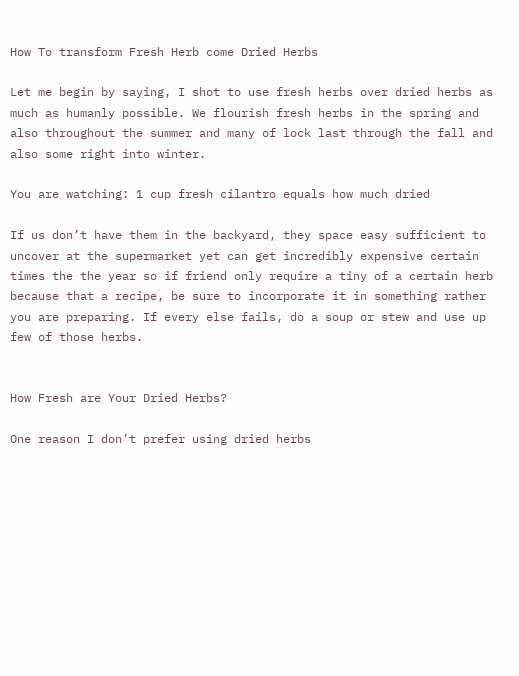How To transform Fresh Herb come Dried Herbs

Let me begin by saying, I shot to use fresh herbs over dried herbs as much as humanly possible. We flourish fresh herbs in the spring and also throughout the summer and many of lock last through the fall and also some right into winter.

You are watching: 1 cup fresh cilantro equals how much dried

If us don’t have them in the backyard, they space easy sufficient to uncover at the supermarket yet can get incredibly expensive certain times the the year so if friend only require a tiny of a certain herb because that a recipe, be sure to incorporate it in something rather you are preparing. If every else fails, do a soup or stew and use up few of those herbs.


How Fresh are Your Dried Herbs?

One reason I don’t prefer using dried herbs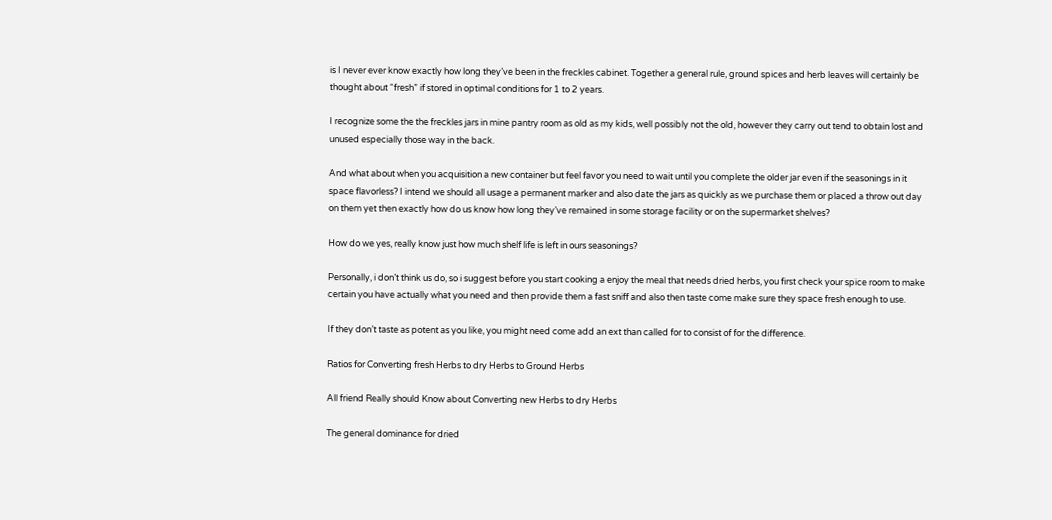is I never ever know exactly how long they’ve been in the freckles cabinet. Together a general rule, ground spices and herb leaves will certainly be thought about “fresh” if stored in optimal conditions for 1 to 2 years.

I recognize some the the freckles jars in mine pantry room as old as my kids, well possibly not the old, however they carry out tend to obtain lost and unused especially those way in the back.

And what about when you acquisition a new container but feel favor you need to wait until you complete the older jar even if the seasonings in it space flavorless? I intend we should all usage a permanent marker and also date the jars as quickly as we purchase them or placed a throw out day on them yet then exactly how do us know how long they’ve remained in some storage facility or on the supermarket shelves?

How do we yes, really know just how much shelf life is left in ours seasonings?

Personally, i don’t think us do, so i suggest before you start cooking a enjoy the meal that needs dried herbs, you first check your spice room to make certain you have actually what you need and then provide them a fast sniff and also then taste come make sure they space fresh enough to use.

If they don’t taste as potent as you like, you might need come add an ext than called for to consist of for the difference.

Ratios for Converting fresh Herbs to dry Herbs to Ground Herbs

All friend Really should Know about Converting new Herbs to dry Herbs

The general dominance for dried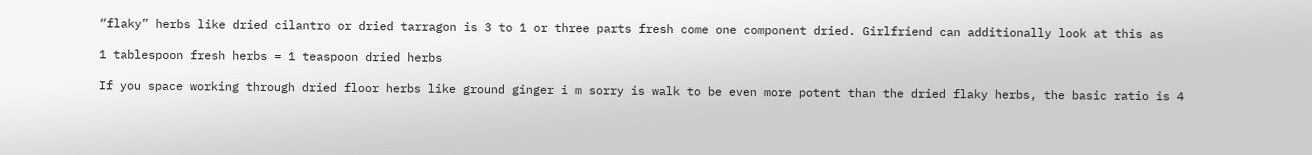“flaky” herbs like dried cilantro or dried tarragon is 3 to 1 or three parts fresh come one component dried. Girlfriend can additionally look at this as

1 tablespoon fresh herbs = 1 teaspoon dried herbs

If you space working through dried floor herbs like ground ginger i m sorry is walk to be even more potent than the dried flaky herbs, the basic ratio is 4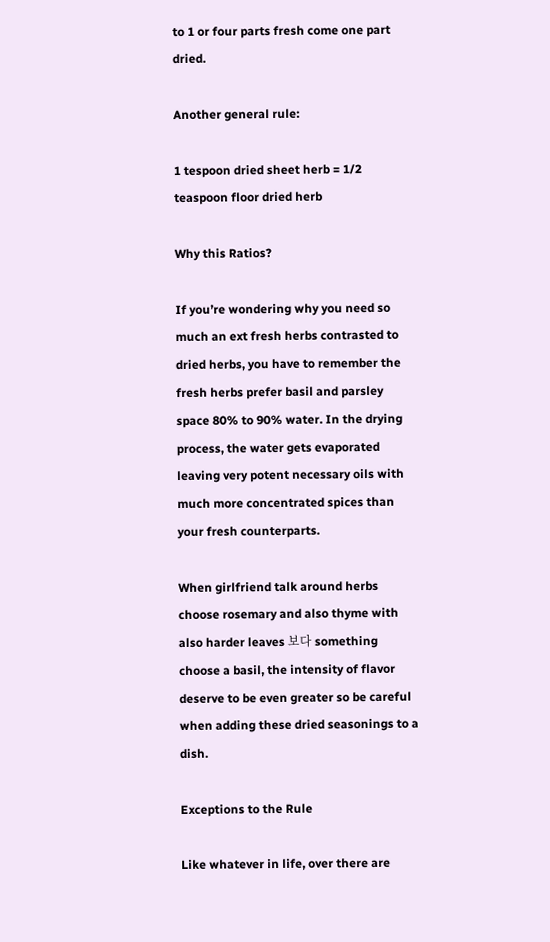to 1 or four parts fresh come one part dried.

Another general rule:

1 tespoon dried sheet herb = 1/2 teaspoon floor dried herb

Why this Ratios?

If you’re wondering why you need so much an ext fresh herbs contrasted to dried herbs, you have to remember the fresh herbs prefer basil and parsley space 80% to 90% water. In the drying process, the water gets evaporated leaving very potent necessary oils with much more concentrated spices than your fresh counterparts.

When girlfriend talk around herbs choose rosemary and also thyme with also harder leaves 보다 something choose a basil, the intensity of flavor deserve to be even greater so be careful when adding these dried seasonings to a dish.

Exceptions to the Rule

Like whatever in life, over there are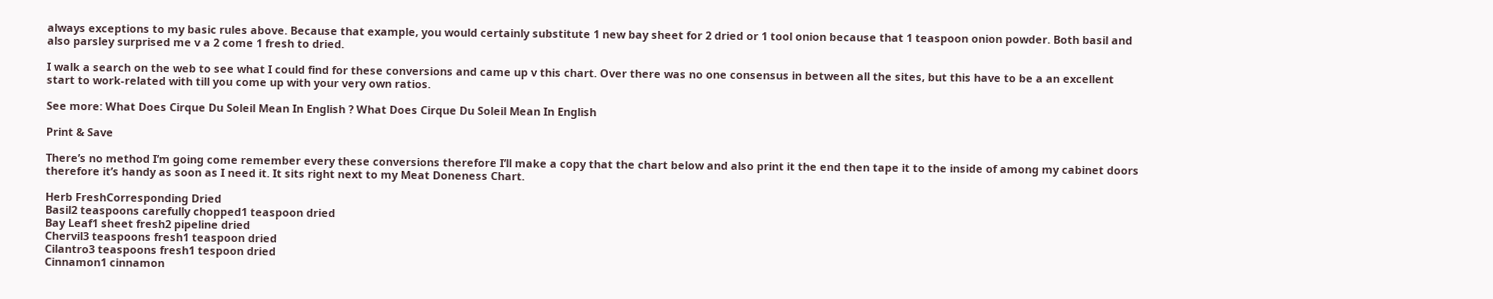always exceptions to my basic rules above. Because that example, you would certainly substitute 1 new bay sheet for 2 dried or 1 tool onion because that 1 teaspoon onion powder. Both basil and also parsley surprised me v a 2 come 1 fresh to dried.

I walk a search on the web to see what I could find for these conversions and came up v this chart. Over there was no one consensus in between all the sites, but this have to be a an excellent start to work-related with till you come up with your very own ratios.

See more: What Does Cirque Du Soleil Mean In English ? What Does Cirque Du Soleil Mean In English

Print & Save

There’s no method I’m going come remember every these conversions therefore I’ll make a copy that the chart below and also print it the end then tape it to the inside of among my cabinet doors therefore it’s handy as soon as I need it. It sits right next to my Meat Doneness Chart.

Herb FreshCorresponding Dried
Basil2 teaspoons carefully chopped1 teaspoon dried
Bay Leaf1 sheet fresh2 pipeline dried
Chervil3 teaspoons fresh1 teaspoon dried
Cilantro3 teaspoons fresh1 tespoon dried
Cinnamon1 cinnamon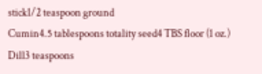stick1/2 teaspoon ground
Cumin4.5 tablespoons totality seed4 TBS floor (1 oz.)
Dill3 teaspoons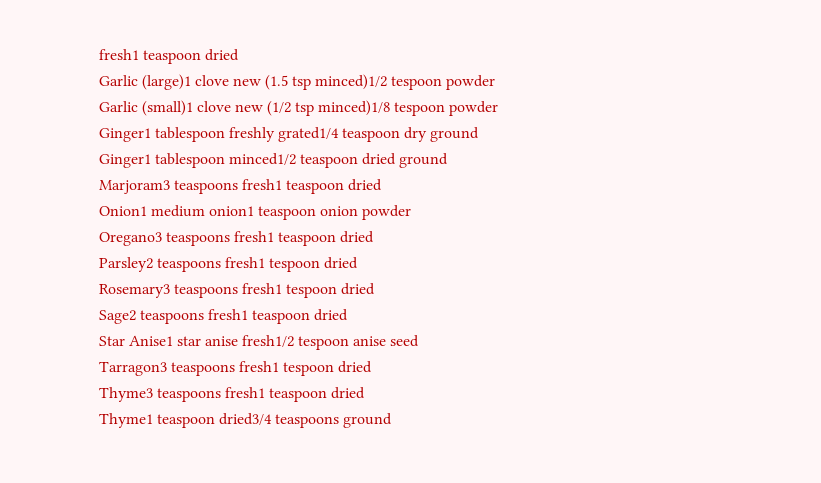fresh1 teaspoon dried
Garlic (large)1 clove new (1.5 tsp minced)1/2 tespoon powder
Garlic (small)1 clove new (1/2 tsp minced)1/8 tespoon powder
Ginger1 tablespoon freshly grated1/4 teaspoon dry ground
Ginger1 tablespoon minced1/2 teaspoon dried ground
Marjoram3 teaspoons fresh1 teaspoon dried
Onion1 medium onion1 teaspoon onion powder
Oregano3 teaspoons fresh1 teaspoon dried
Parsley2 teaspoons fresh1 tespoon dried
Rosemary3 teaspoons fresh1 tespoon dried
Sage2 teaspoons fresh1 teaspoon dried
Star Anise1 star anise fresh1/2 tespoon anise seed
Tarragon3 teaspoons fresh1 tespoon dried
Thyme3 teaspoons fresh1 teaspoon dried
Thyme1 teaspoon dried3/4 teaspoons ground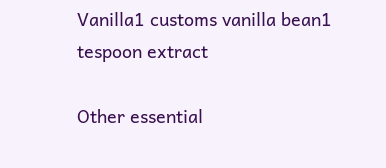Vanilla1 customs vanilla bean1 tespoon extract

Other essential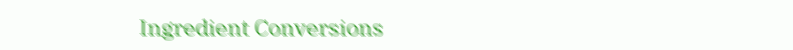Ingredient Conversions